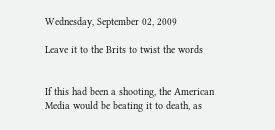Wednesday, September 02, 2009

Leave it to the Brits to twist the words


If this had been a shooting, the American Media would be beating it to death, as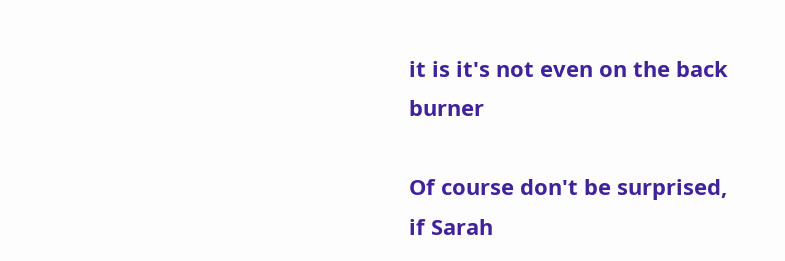it is it's not even on the back burner

Of course don't be surprised, if Sarah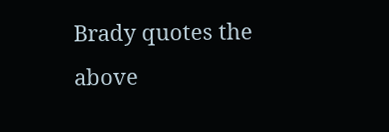Brady quotes the above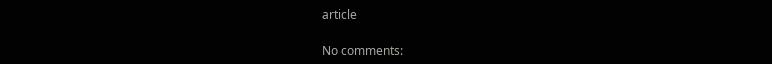article

No comments: